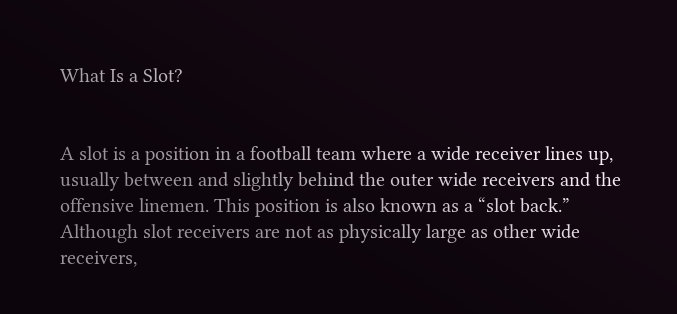What Is a Slot?


A slot is a position in a football team where a wide receiver lines up, usually between and slightly behind the outer wide receivers and the offensive linemen. This position is also known as a “slot back.” Although slot receivers are not as physically large as other wide receivers,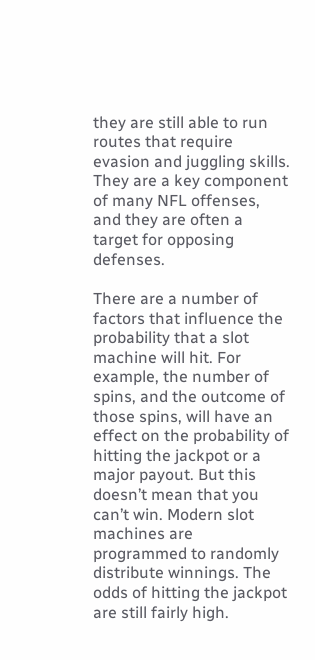they are still able to run routes that require evasion and juggling skills. They are a key component of many NFL offenses, and they are often a target for opposing defenses.

There are a number of factors that influence the probability that a slot machine will hit. For example, the number of spins, and the outcome of those spins, will have an effect on the probability of hitting the jackpot or a major payout. But this doesn’t mean that you can’t win. Modern slot machines are programmed to randomly distribute winnings. The odds of hitting the jackpot are still fairly high.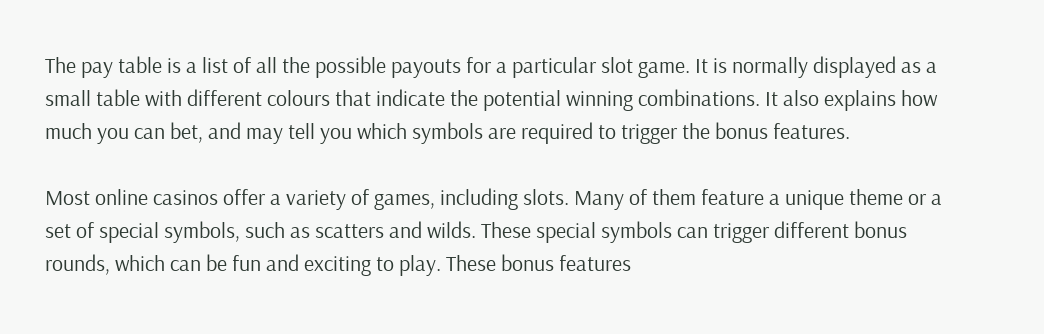The pay table is a list of all the possible payouts for a particular slot game. It is normally displayed as a small table with different colours that indicate the potential winning combinations. It also explains how much you can bet, and may tell you which symbols are required to trigger the bonus features.

Most online casinos offer a variety of games, including slots. Many of them feature a unique theme or a set of special symbols, such as scatters and wilds. These special symbols can trigger different bonus rounds, which can be fun and exciting to play. These bonus features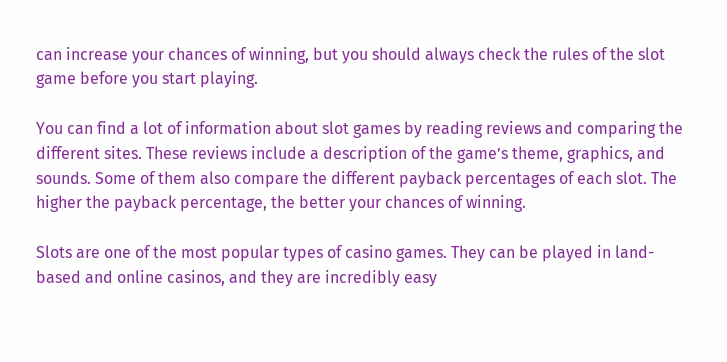can increase your chances of winning, but you should always check the rules of the slot game before you start playing.

You can find a lot of information about slot games by reading reviews and comparing the different sites. These reviews include a description of the game’s theme, graphics, and sounds. Some of them also compare the different payback percentages of each slot. The higher the payback percentage, the better your chances of winning.

Slots are one of the most popular types of casino games. They can be played in land-based and online casinos, and they are incredibly easy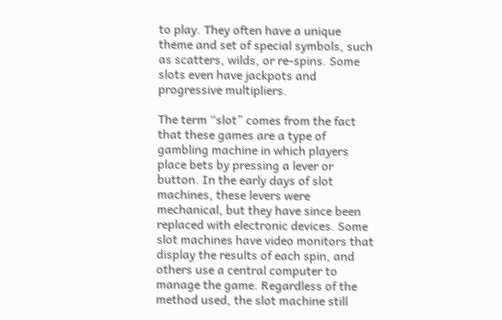to play. They often have a unique theme and set of special symbols, such as scatters, wilds, or re-spins. Some slots even have jackpots and progressive multipliers.

The term “slot” comes from the fact that these games are a type of gambling machine in which players place bets by pressing a lever or button. In the early days of slot machines, these levers were mechanical, but they have since been replaced with electronic devices. Some slot machines have video monitors that display the results of each spin, and others use a central computer to manage the game. Regardless of the method used, the slot machine still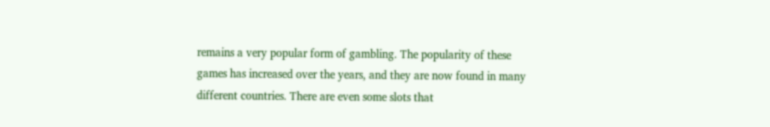remains a very popular form of gambling. The popularity of these games has increased over the years, and they are now found in many different countries. There are even some slots that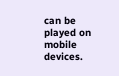can be played on mobile devices.